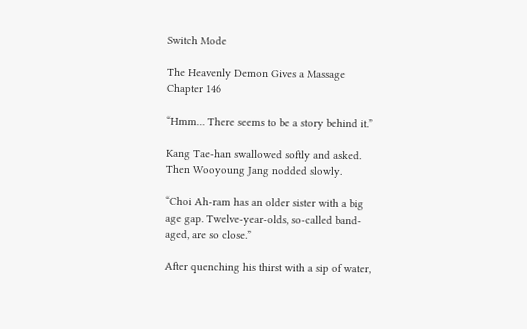Switch Mode

The Heavenly Demon Gives a Massage Chapter 146

“Hmm… There seems to be a story behind it.”

Kang Tae-han swallowed softly and asked. Then Wooyoung Jang nodded slowly.

“Choi Ah-ram has an older sister with a big age gap. Twelve-year-olds, so-called band-aged, are so close.”

After quenching his thirst with a sip of water,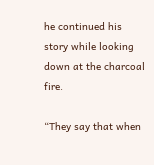he continued his story while looking down at the charcoal fire.

“They say that when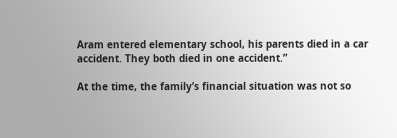Aram entered elementary school, his parents died in a car accident. They both died in one accident.”

At the time, the family’s financial situation was not so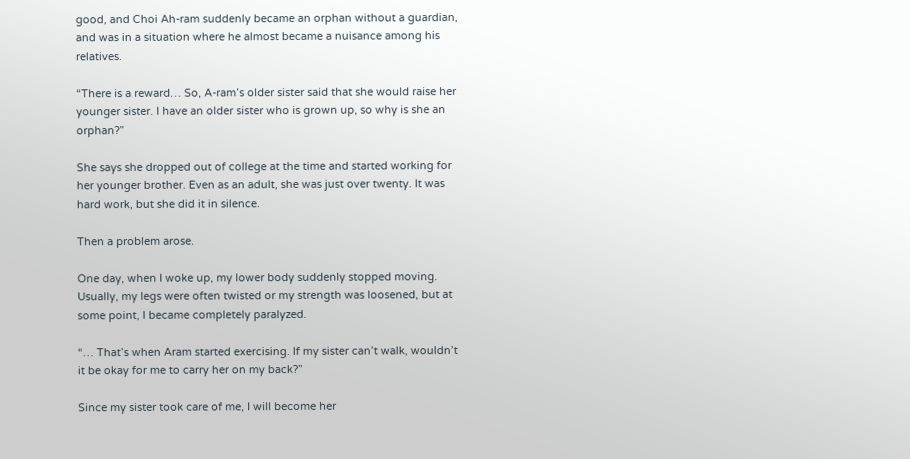good, and Choi Ah-ram suddenly became an orphan without a guardian, and was in a situation where he almost became a nuisance among his relatives.

“There is a reward… So, A-ram’s older sister said that she would raise her younger sister. I have an older sister who is grown up, so why is she an orphan?”

She says she dropped out of college at the time and started working for her younger brother. Even as an adult, she was just over twenty. It was hard work, but she did it in silence.

Then a problem arose.

One day, when I woke up, my lower body suddenly stopped moving. Usually, my legs were often twisted or my strength was loosened, but at some point, I became completely paralyzed.

“… That’s when Aram started exercising. If my sister can’t walk, wouldn’t it be okay for me to carry her on my back?”

Since my sister took care of me, I will become her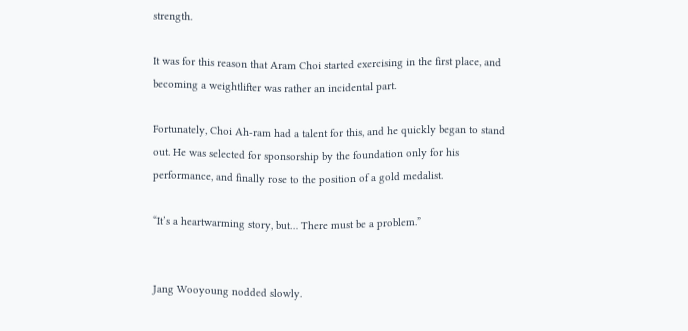strength.

It was for this reason that Aram Choi started exercising in the first place, and becoming a weightlifter was rather an incidental part.

Fortunately, Choi Ah-ram had a talent for this, and he quickly began to stand out. He was selected for sponsorship by the foundation only for his performance, and finally rose to the position of a gold medalist.

“It’s a heartwarming story, but… There must be a problem.”


Jang Wooyoung nodded slowly.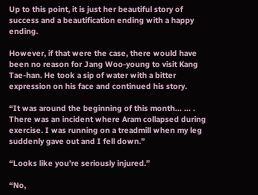Up to this point, it is just her beautiful story of success and a beautification ending with a happy ending.

However, if that were the case, there would have been no reason for Jang Woo-young to visit Kang Tae-han. He took a sip of water with a bitter expression on his face and continued his story.

“It was around the beginning of this month… … . There was an incident where Aram collapsed during exercise. I was running on a treadmill when my leg suddenly gave out and I fell down.”

“Looks like you’re seriously injured.”

“No,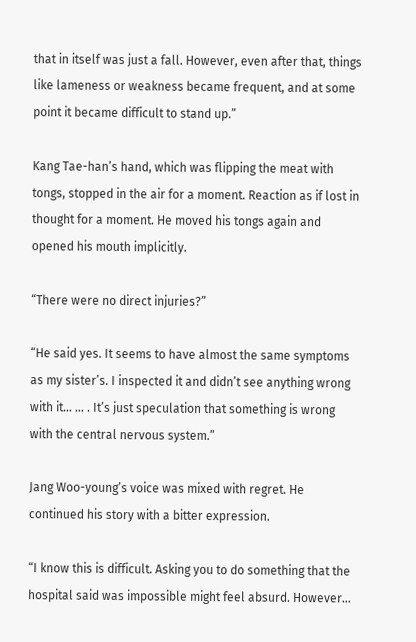that in itself was just a fall. However, even after that, things like lameness or weakness became frequent, and at some point it became difficult to stand up.”

Kang Tae-han’s hand, which was flipping the meat with tongs, stopped in the air for a moment. Reaction as if lost in thought for a moment. He moved his tongs again and opened his mouth implicitly.

“There were no direct injuries?”

“He said yes. It seems to have almost the same symptoms as my sister’s. I inspected it and didn’t see anything wrong with it… … . It’s just speculation that something is wrong with the central nervous system.”

Jang Woo-young’s voice was mixed with regret. He continued his story with a bitter expression.

“I know this is difficult. Asking you to do something that the hospital said was impossible might feel absurd. However…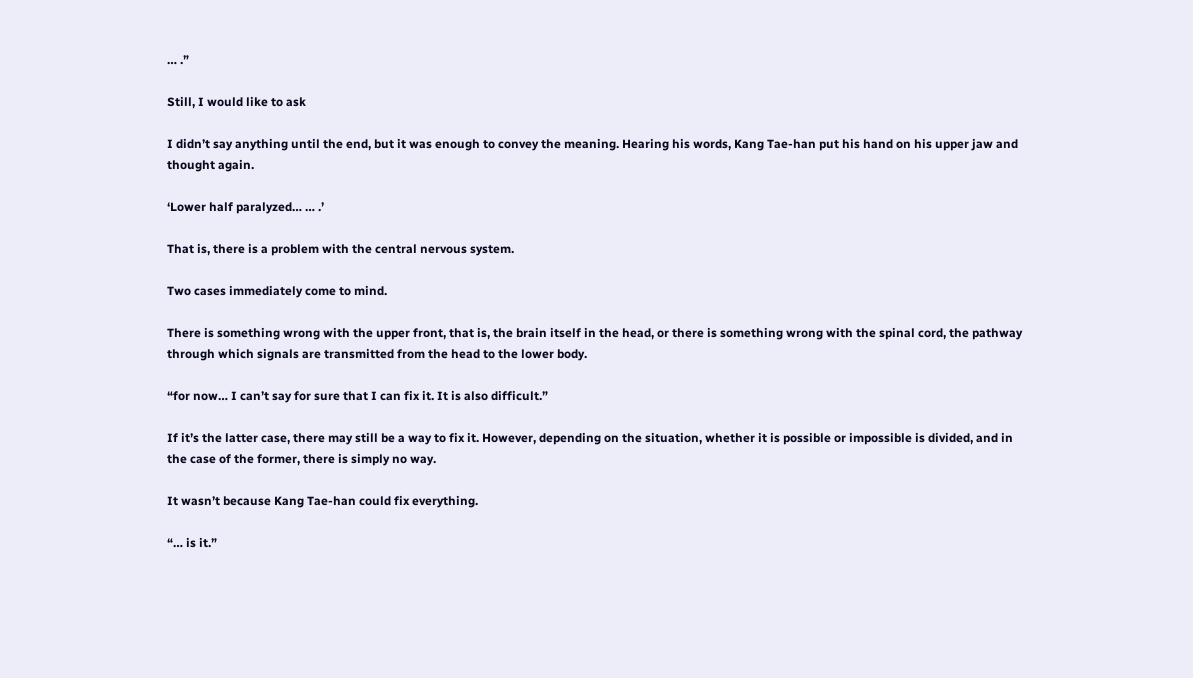… .”

Still, I would like to ask

I didn’t say anything until the end, but it was enough to convey the meaning. Hearing his words, Kang Tae-han put his hand on his upper jaw and thought again.

‘Lower half paralyzed… … .’

That is, there is a problem with the central nervous system.

Two cases immediately come to mind.

There is something wrong with the upper front, that is, the brain itself in the head, or there is something wrong with the spinal cord, the pathway through which signals are transmitted from the head to the lower body.

“for now… I can’t say for sure that I can fix it. It is also difficult.”

If it’s the latter case, there may still be a way to fix it. However, depending on the situation, whether it is possible or impossible is divided, and in the case of the former, there is simply no way.

It wasn’t because Kang Tae-han could fix everything.

“… is it.”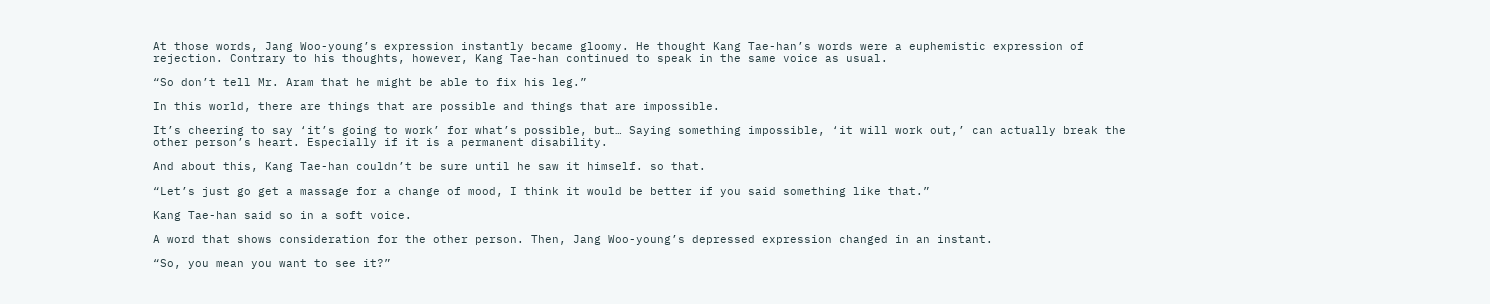At those words, Jang Woo-young’s expression instantly became gloomy. He thought Kang Tae-han’s words were a euphemistic expression of rejection. Contrary to his thoughts, however, Kang Tae-han continued to speak in the same voice as usual.

“So don’t tell Mr. Aram that he might be able to fix his leg.”

In this world, there are things that are possible and things that are impossible.

It’s cheering to say ‘it’s going to work’ for what’s possible, but… Saying something impossible, ‘it will work out,’ can actually break the other person’s heart. Especially if it is a permanent disability.

And about this, Kang Tae-han couldn’t be sure until he saw it himself. so that.

“Let’s just go get a massage for a change of mood, I think it would be better if you said something like that.”

Kang Tae-han said so in a soft voice.

A word that shows consideration for the other person. Then, Jang Woo-young’s depressed expression changed in an instant.

“So, you mean you want to see it?”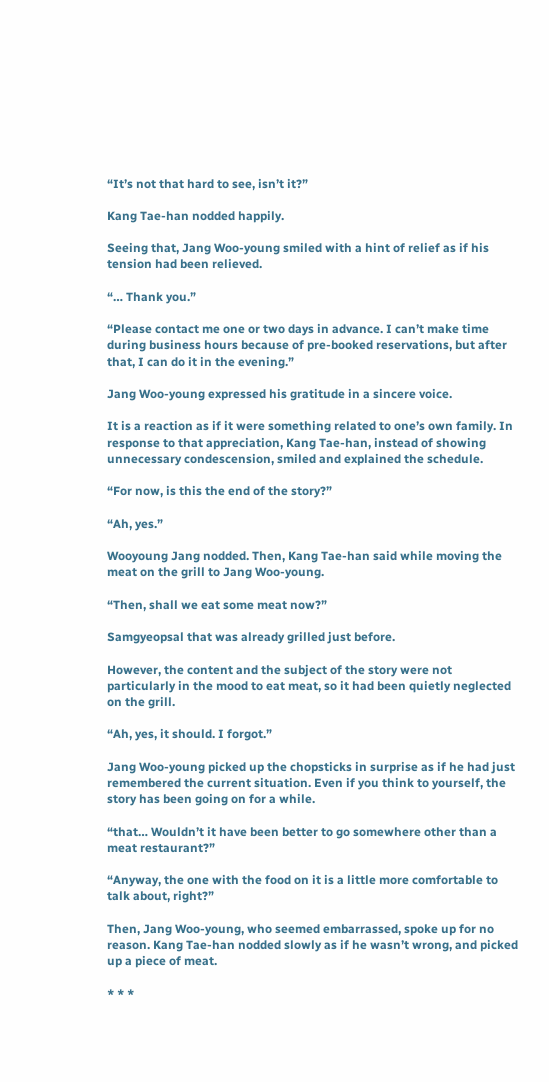“It’s not that hard to see, isn’t it?”

Kang Tae-han nodded happily.

Seeing that, Jang Woo-young smiled with a hint of relief as if his tension had been relieved.

“… Thank you.”

“Please contact me one or two days in advance. I can’t make time during business hours because of pre-booked reservations, but after that, I can do it in the evening.”

Jang Woo-young expressed his gratitude in a sincere voice.

It is a reaction as if it were something related to one’s own family. In response to that appreciation, Kang Tae-han, instead of showing unnecessary condescension, smiled and explained the schedule.

“For now, is this the end of the story?”

“Ah, yes.”

Wooyoung Jang nodded. Then, Kang Tae-han said while moving the meat on the grill to Jang Woo-young.

“Then, shall we eat some meat now?”

Samgyeopsal that was already grilled just before.

However, the content and the subject of the story were not particularly in the mood to eat meat, so it had been quietly neglected on the grill.

“Ah, yes, it should. I forgot.”

Jang Woo-young picked up the chopsticks in surprise as if he had just remembered the current situation. Even if you think to yourself, the story has been going on for a while.

“that… Wouldn’t it have been better to go somewhere other than a meat restaurant?”

“Anyway, the one with the food on it is a little more comfortable to talk about, right?”

Then, Jang Woo-young, who seemed embarrassed, spoke up for no reason. Kang Tae-han nodded slowly as if he wasn’t wrong, and picked up a piece of meat.

* * *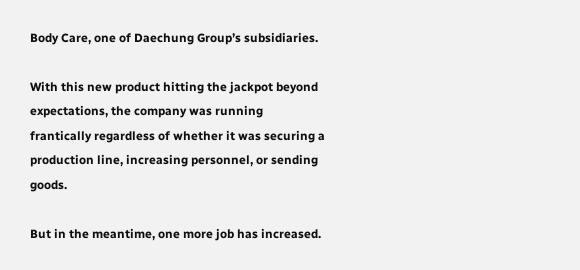Body Care, one of Daechung Group’s subsidiaries.

With this new product hitting the jackpot beyond expectations, the company was running frantically regardless of whether it was securing a production line, increasing personnel, or sending goods.

But in the meantime, one more job has increased.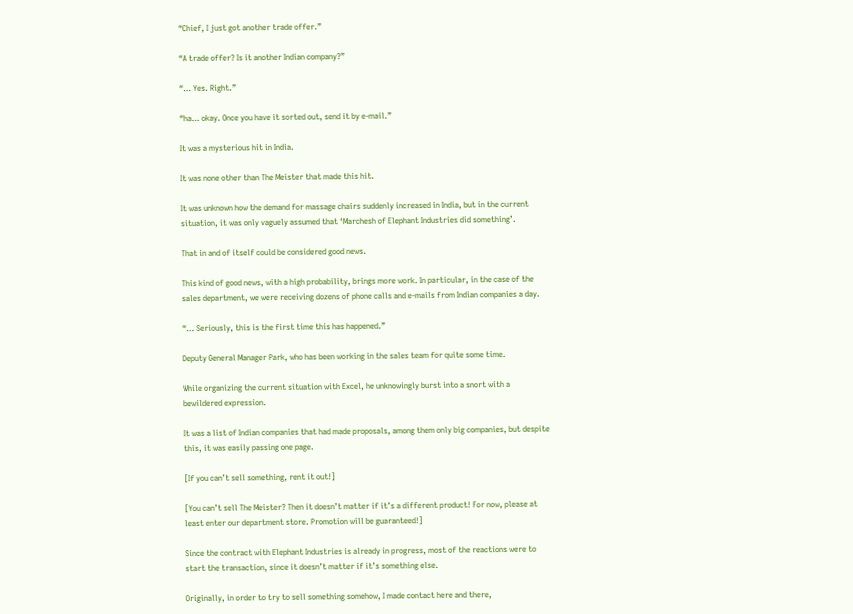“Chief, I just got another trade offer.”

“A trade offer? Is it another Indian company?”

“… Yes. Right.”

“ha… okay. Once you have it sorted out, send it by e-mail.”

It was a mysterious hit in India.

It was none other than The Meister that made this hit.

It was unknown how the demand for massage chairs suddenly increased in India, but in the current situation, it was only vaguely assumed that ‘Marchesh of Elephant Industries did something’.

That in and of itself could be considered good news.

This kind of good news, with a high probability, brings more work. In particular, in the case of the sales department, we were receiving dozens of phone calls and e-mails from Indian companies a day.

“… Seriously, this is the first time this has happened.”

Deputy General Manager Park, who has been working in the sales team for quite some time.

While organizing the current situation with Excel, he unknowingly burst into a snort with a bewildered expression.

It was a list of Indian companies that had made proposals, among them only big companies, but despite this, it was easily passing one page.

[If you can’t sell something, rent it out!]

[You can’t sell The Meister? Then it doesn’t matter if it’s a different product! For now, please at least enter our department store. Promotion will be guaranteed!]

Since the contract with Elephant Industries is already in progress, most of the reactions were to start the transaction, since it doesn’t matter if it’s something else.

Originally, in order to try to sell something somehow, I made contact here and there,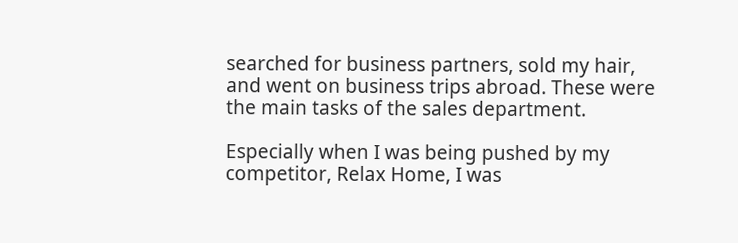searched for business partners, sold my hair, and went on business trips abroad. These were the main tasks of the sales department.

Especially when I was being pushed by my competitor, Relax Home, I was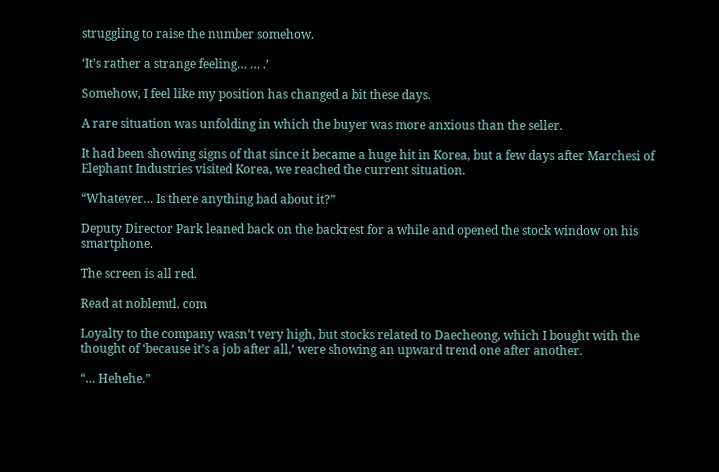struggling to raise the number somehow.

‘It’s rather a strange feeling… … .’

Somehow, I feel like my position has changed a bit these days.

A rare situation was unfolding in which the buyer was more anxious than the seller.

It had been showing signs of that since it became a huge hit in Korea, but a few days after Marchesi of Elephant Industries visited Korea, we reached the current situation.

“Whatever… Is there anything bad about it?”

Deputy Director Park leaned back on the backrest for a while and opened the stock window on his smartphone.

The screen is all red.

Read at noblemtl. com

Loyalty to the company wasn’t very high, but stocks related to Daecheong, which I bought with the thought of ‘because it’s a job after all,’ were showing an upward trend one after another.

“… Hehehe.”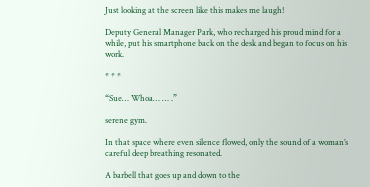Just looking at the screen like this makes me laugh!

Deputy General Manager Park, who recharged his proud mind for a while, put his smartphone back on the desk and began to focus on his work.

* * *

“Sue… Whoa… … .”

serene gym.

In that space where even silence flowed, only the sound of a woman’s careful deep breathing resonated.

A barbell that goes up and down to the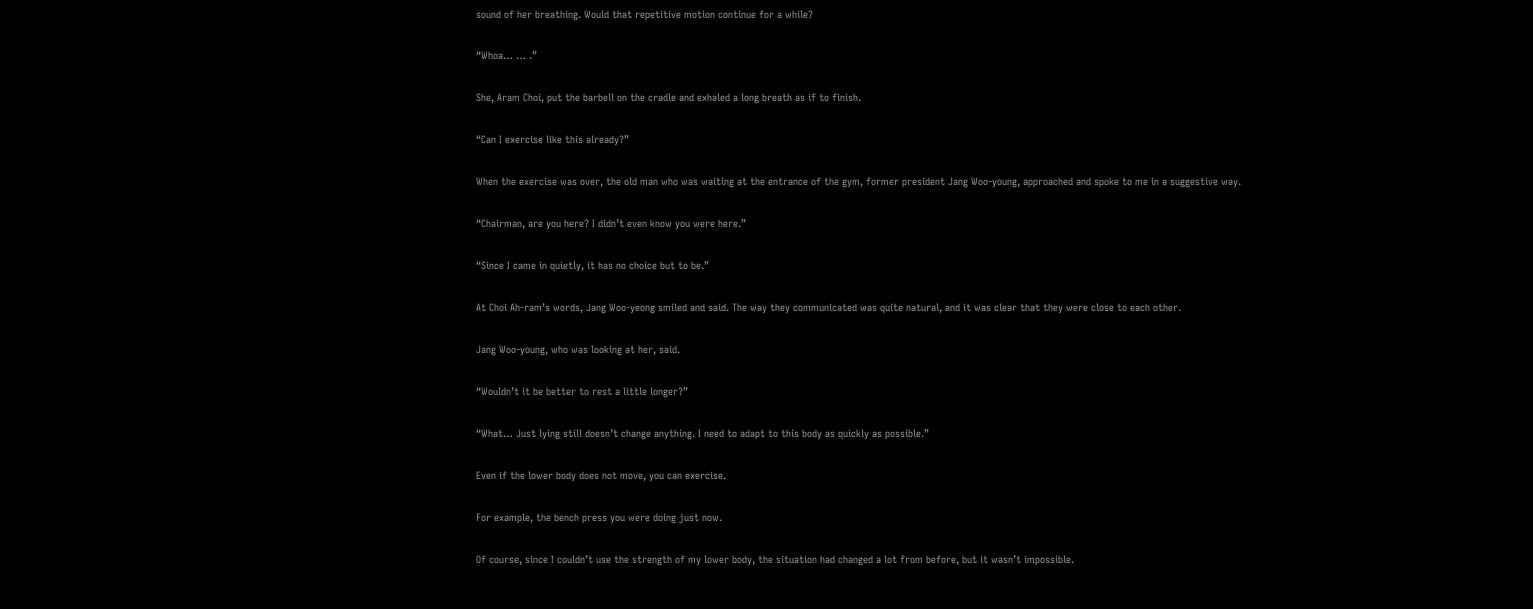sound of her breathing. Would that repetitive motion continue for a while?

“Whoa… … .”

She, Aram Choi, put the barbell on the cradle and exhaled a long breath as if to finish.

“Can I exercise like this already?”

When the exercise was over, the old man who was waiting at the entrance of the gym, former president Jang Woo-young, approached and spoke to me in a suggestive way.

“Chairman, are you here? I didn’t even know you were here.”

“Since I came in quietly, it has no choice but to be.”

At Choi Ah-ram’s words, Jang Woo-yeong smiled and said. The way they communicated was quite natural, and it was clear that they were close to each other.

Jang Woo-young, who was looking at her, said.

“Wouldn’t it be better to rest a little longer?”

“What… Just lying still doesn’t change anything. I need to adapt to this body as quickly as possible.”

Even if the lower body does not move, you can exercise.

For example, the bench press you were doing just now.

Of course, since I couldn’t use the strength of my lower body, the situation had changed a lot from before, but it wasn’t impossible.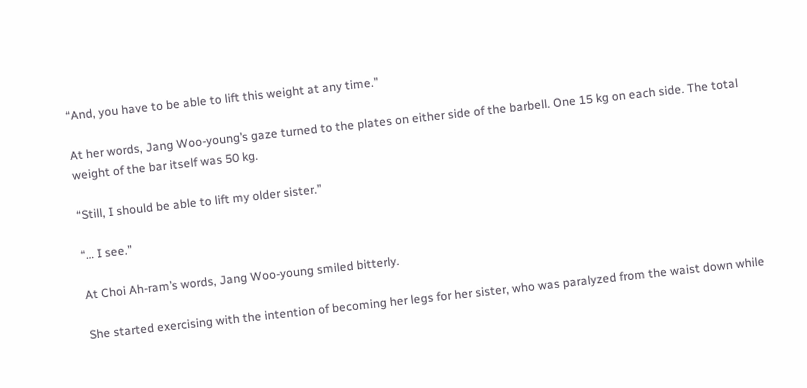“And, you have to be able to lift this weight at any time.”

At her words, Jang Woo-young’s gaze turned to the plates on either side of the barbell. One 15 kg on each side. The total weight of the bar itself was 50 kg.

“Still, I should be able to lift my older sister.”

“… I see.”

At Choi Ah-ram’s words, Jang Woo-young smiled bitterly.

She started exercising with the intention of becoming her legs for her sister, who was paralyzed from the waist down while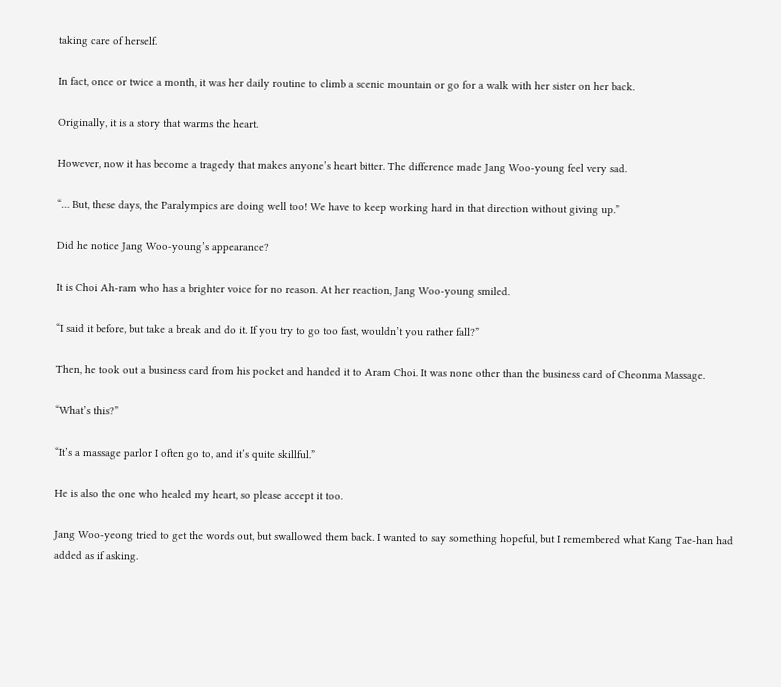taking care of herself.

In fact, once or twice a month, it was her daily routine to climb a scenic mountain or go for a walk with her sister on her back.

Originally, it is a story that warms the heart.

However, now it has become a tragedy that makes anyone’s heart bitter. The difference made Jang Woo-young feel very sad.

“… But, these days, the Paralympics are doing well too! We have to keep working hard in that direction without giving up.”

Did he notice Jang Woo-young’s appearance?

It is Choi Ah-ram who has a brighter voice for no reason. At her reaction, Jang Woo-young smiled.

“I said it before, but take a break and do it. If you try to go too fast, wouldn’t you rather fall?”

Then, he took out a business card from his pocket and handed it to Aram Choi. It was none other than the business card of Cheonma Massage.

“What’s this?”

“It’s a massage parlor I often go to, and it’s quite skillful.”

He is also the one who healed my heart, so please accept it too.

Jang Woo-yeong tried to get the words out, but swallowed them back. I wanted to say something hopeful, but I remembered what Kang Tae-han had added as if asking.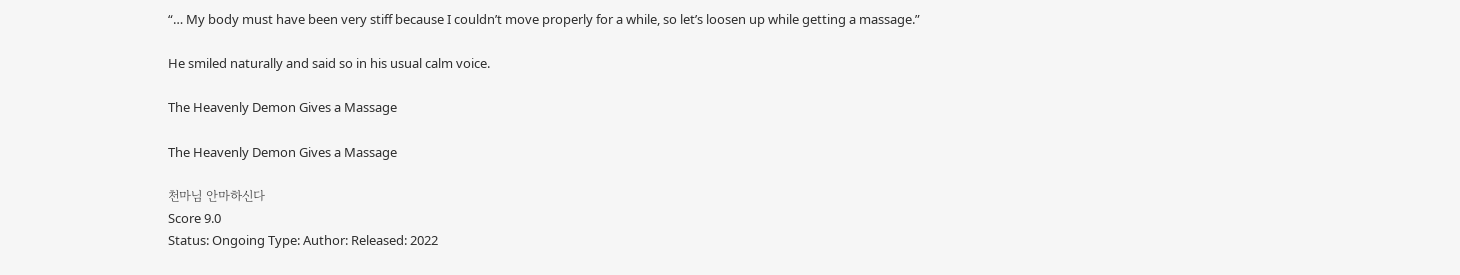“… My body must have been very stiff because I couldn’t move properly for a while, so let’s loosen up while getting a massage.”

He smiled naturally and said so in his usual calm voice.

The Heavenly Demon Gives a Massage

The Heavenly Demon Gives a Massage

천마님 안마하신다
Score 9.0
Status: Ongoing Type: Author: Released: 2022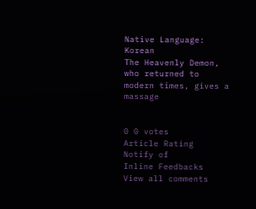Native Language: Korean
The Heavenly Demon, who returned to modern times, gives a massage


0 0 votes
Article Rating
Notify of
Inline Feedbacks
View all comments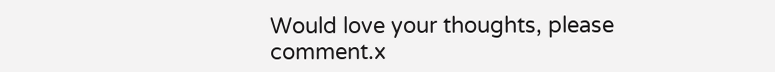Would love your thoughts, please comment.x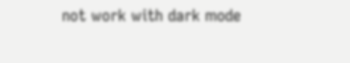not work with dark mode